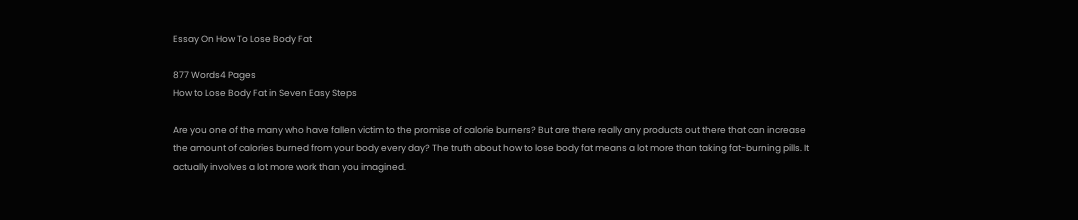Essay On How To Lose Body Fat

877 Words4 Pages
How to Lose Body Fat in Seven Easy Steps

Are you one of the many who have fallen victim to the promise of calorie burners? But are there really any products out there that can increase the amount of calories burned from your body every day? The truth about how to lose body fat means a lot more than taking fat-burning pills. It actually involves a lot more work than you imagined.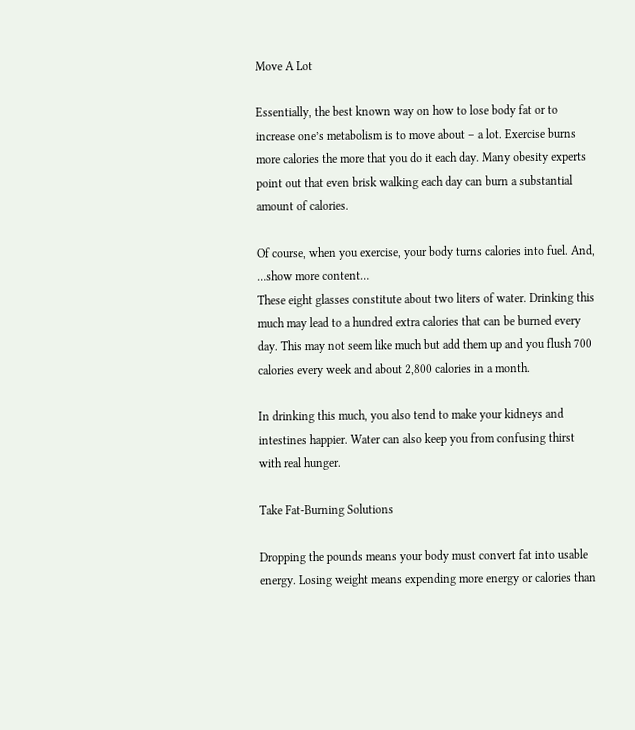Move A Lot

Essentially, the best known way on how to lose body fat or to increase one’s metabolism is to move about – a lot. Exercise burns more calories the more that you do it each day. Many obesity experts point out that even brisk walking each day can burn a substantial amount of calories.

Of course, when you exercise, your body turns calories into fuel. And,
…show more content…
These eight glasses constitute about two liters of water. Drinking this much may lead to a hundred extra calories that can be burned every day. This may not seem like much but add them up and you flush 700 calories every week and about 2,800 calories in a month.

In drinking this much, you also tend to make your kidneys and intestines happier. Water can also keep you from confusing thirst with real hunger.

Take Fat-Burning Solutions

Dropping the pounds means your body must convert fat into usable energy. Losing weight means expending more energy or calories than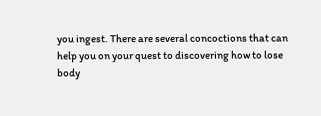you ingest. There are several concoctions that can help you on your quest to discovering how to lose body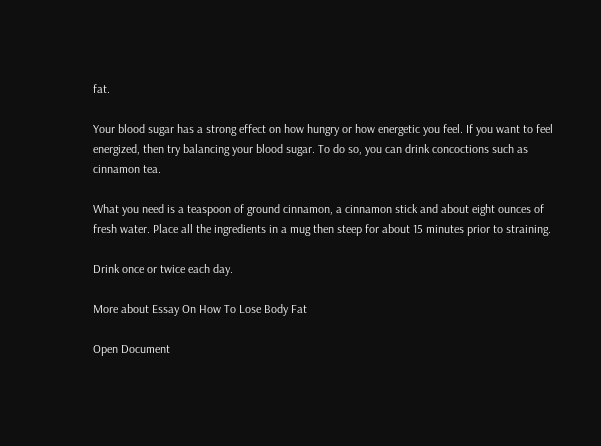fat.

Your blood sugar has a strong effect on how hungry or how energetic you feel. If you want to feel energized, then try balancing your blood sugar. To do so, you can drink concoctions such as cinnamon tea.

What you need is a teaspoon of ground cinnamon, a cinnamon stick and about eight ounces of fresh water. Place all the ingredients in a mug then steep for about 15 minutes prior to straining.

Drink once or twice each day.

More about Essay On How To Lose Body Fat

Open Document